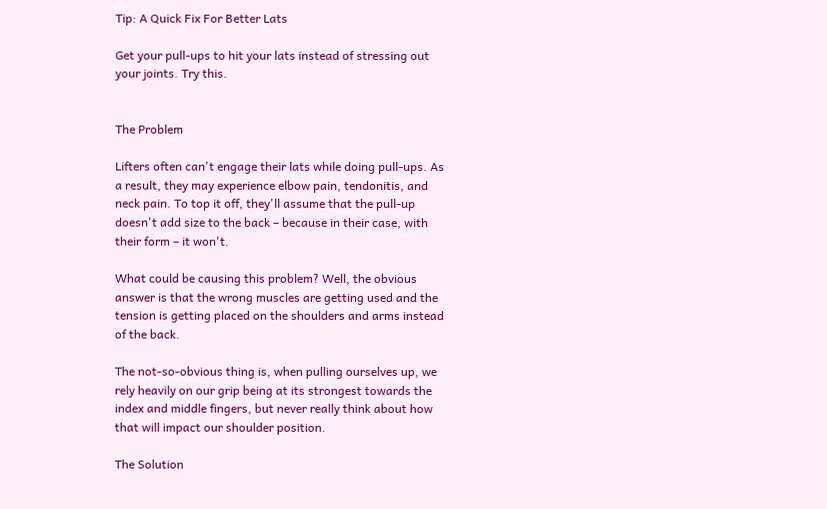Tip: A Quick Fix For Better Lats

Get your pull-ups to hit your lats instead of stressing out your joints. Try this.


The Problem

Lifters often can't engage their lats while doing pull-ups. As a result, they may experience elbow pain, tendonitis, and neck pain. To top it off, they'll assume that the pull-up doesn't add size to the back – because in their case, with their form – it won't.

What could be causing this problem? Well, the obvious answer is that the wrong muscles are getting used and the tension is getting placed on the shoulders and arms instead of the back.

The not-so-obvious thing is, when pulling ourselves up, we rely heavily on our grip being at its strongest towards the index and middle fingers, but never really think about how that will impact our shoulder position.

The Solution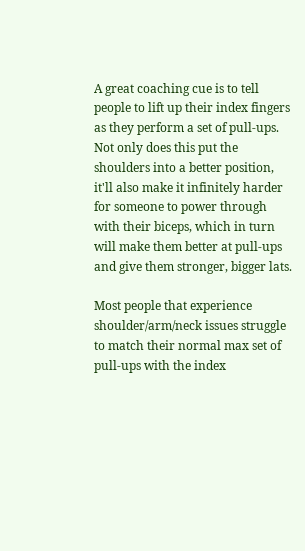A great coaching cue is to tell people to lift up their index fingers as they perform a set of pull-ups. Not only does this put the shoulders into a better position, it'll also make it infinitely harder for someone to power through with their biceps, which in turn will make them better at pull-ups and give them stronger, bigger lats.

Most people that experience shoulder/arm/neck issues struggle to match their normal max set of pull-ups with the index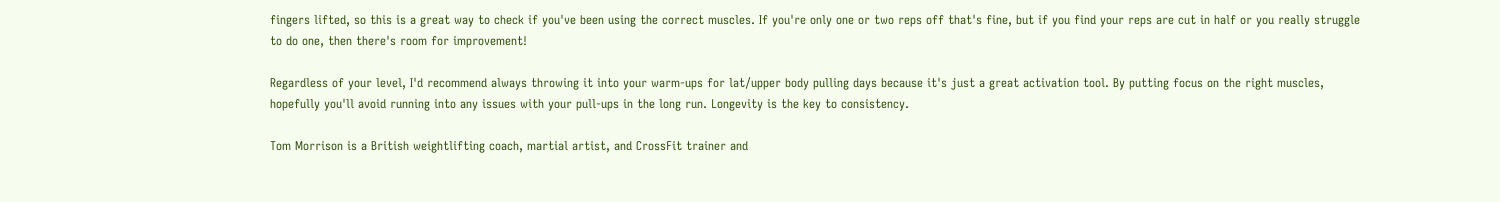fingers lifted, so this is a great way to check if you've been using the correct muscles. If you're only one or two reps off that's fine, but if you find your reps are cut in half or you really struggle to do one, then there's room for improvement!

Regardless of your level, I'd recommend always throwing it into your warm-ups for lat/upper body pulling days because it's just a great activation tool. By putting focus on the right muscles, hopefully you'll avoid running into any issues with your pull-ups in the long run. Longevity is the key to consistency.

Tom Morrison is a British weightlifting coach, martial artist, and CrossFit trainer and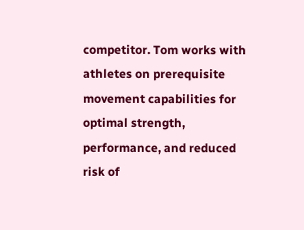competitor. Tom works with athletes on prerequisite movement capabilities for optimal strength, performance, and reduced risk of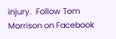injury.  Follow Tom Morrison on Facebook